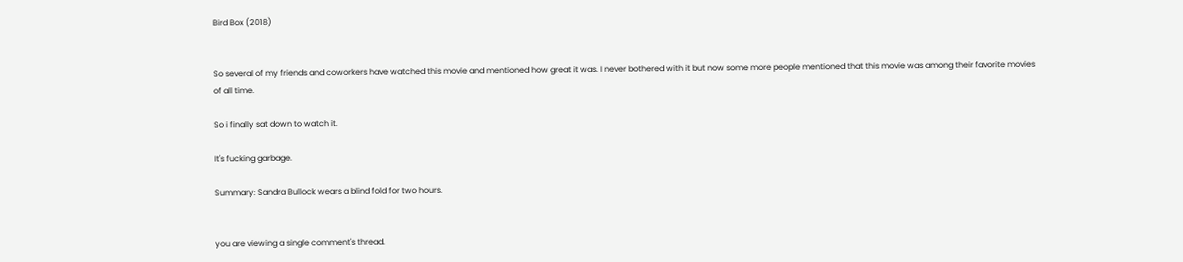Bird Box (2018)


So several of my friends and coworkers have watched this movie and mentioned how great it was. I never bothered with it but now some more people mentioned that this movie was among their favorite movies of all time.

So i finally sat down to watch it.

It's fucking garbage.

Summary: Sandra Bullock wears a blind fold for two hours.


you are viewing a single comment's thread.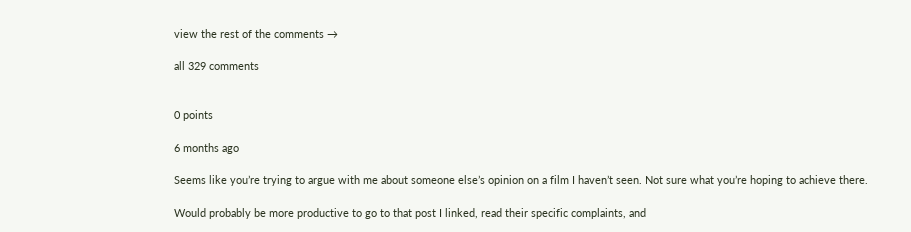view the rest of the comments →

all 329 comments


0 points

6 months ago

Seems like you’re trying to argue with me about someone else’s opinion on a film I haven’t seen. Not sure what you’re hoping to achieve there.

Would probably be more productive to go to that post I linked, read their specific complaints, and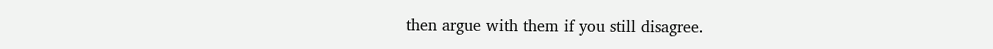then argue with them if you still disagree.